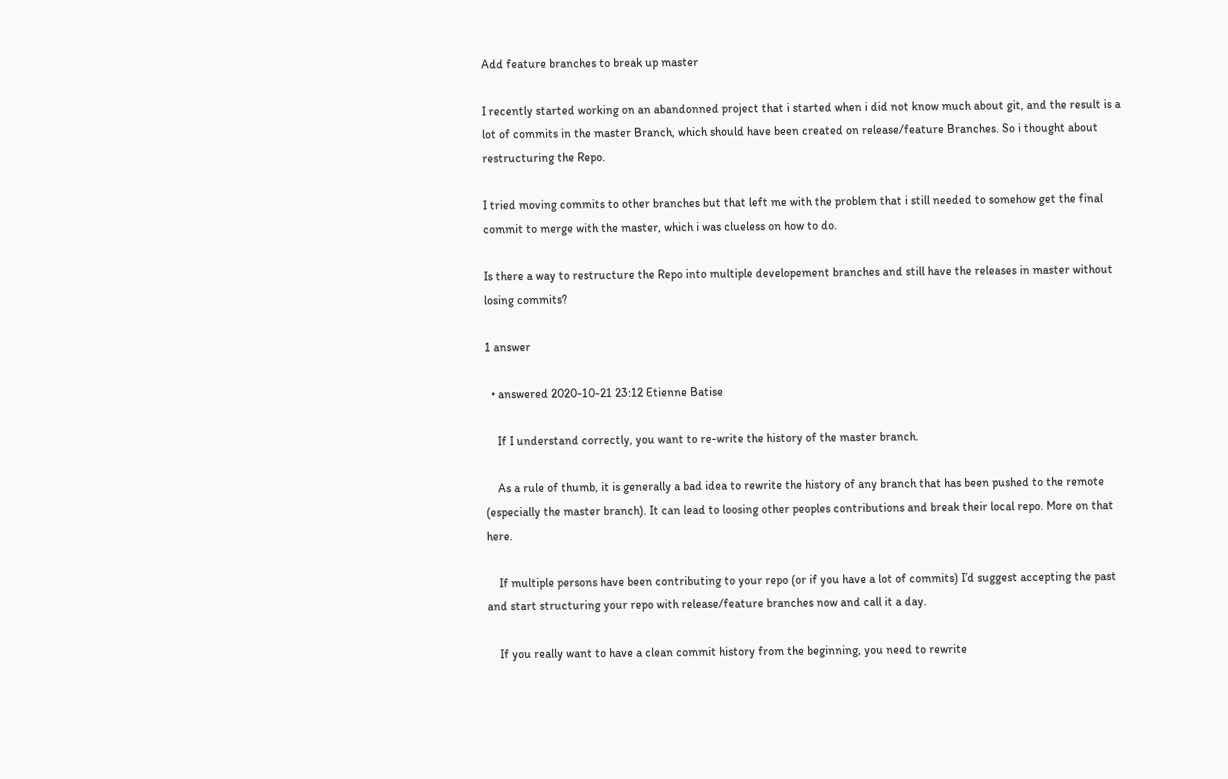Add feature branches to break up master

I recently started working on an abandonned project that i started when i did not know much about git, and the result is a lot of commits in the master Branch, which should have been created on release/feature Branches. So i thought about restructuring the Repo.

I tried moving commits to other branches but that left me with the problem that i still needed to somehow get the final commit to merge with the master, which i was clueless on how to do.

Is there a way to restructure the Repo into multiple developement branches and still have the releases in master without losing commits?

1 answer

  • answered 2020-10-21 23:12 Etienne Batise

    If I understand correctly, you want to re-write the history of the master branch.

    As a rule of thumb, it is generally a bad idea to rewrite the history of any branch that has been pushed to the remote (especially the master branch). It can lead to loosing other peoples contributions and break their local repo. More on that here.

    If multiple persons have been contributing to your repo (or if you have a lot of commits) I’d suggest accepting the past and start structuring your repo with release/feature branches now and call it a day.

    If you really want to have a clean commit history from the beginning, you need to rewrite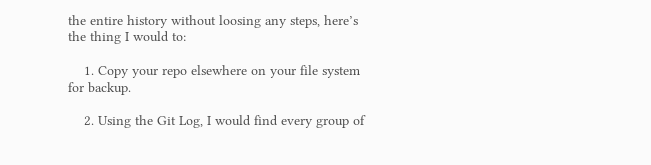the entire history without loosing any steps, here’s the thing I would to:

    1. Copy your repo elsewhere on your file system for backup.

    2. Using the Git Log, I would find every group of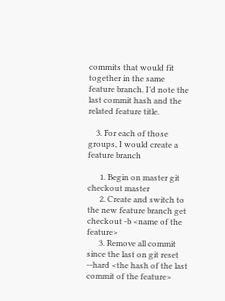commits that would fit together in the same feature branch. I’d note the last commit hash and the related feature title.

    3. For each of those groups, I would create a feature branch

      1. Begin on master git checkout master
      2. Create and switch to the new feature branch get checkout -b <name of the feature>
      3. Remove all commit since the last on git reset --hard <the hash of the last commit of the feature>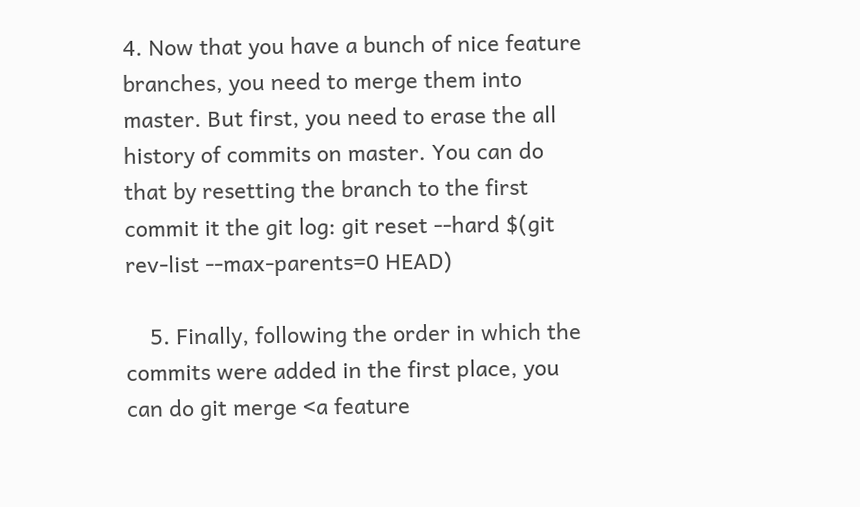4. Now that you have a bunch of nice feature branches, you need to merge them into master. But first, you need to erase the all history of commits on master. You can do that by resetting the branch to the first commit it the git log: git reset --hard $(git rev-list --max-parents=0 HEAD)

    5. Finally, following the order in which the commits were added in the first place, you can do git merge <a feature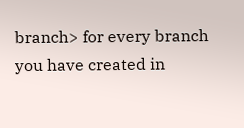branch> for every branch you have created in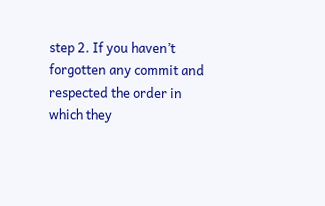step 2. If you haven’t forgotten any commit and respected the order in which they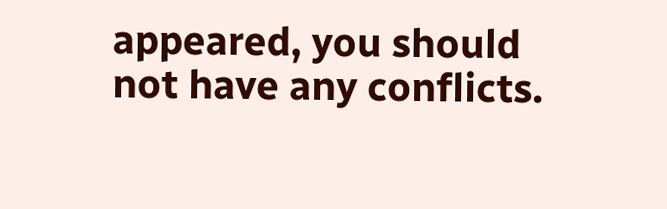appeared, you should not have any conflicts.